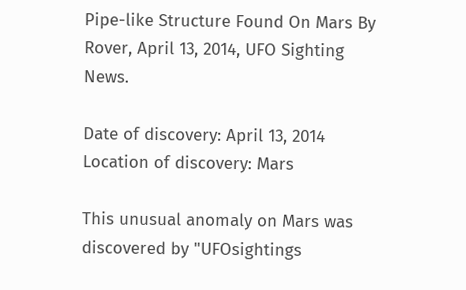Pipe-like Structure Found On Mars By Rover, April 13, 2014, UFO Sighting News.

Date of discovery: April 13, 2014
Location of discovery: Mars

This unusual anomaly on Mars was discovered by "UFOsightings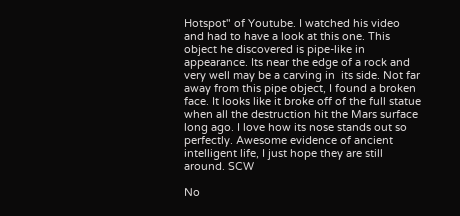Hotspot" of Youtube. I watched his video and had to have a look at this one. This object he discovered is pipe-like in appearance. Its near the edge of a rock and very well may be a carving in  its side. Not far away from this pipe object, I found a broken face. It looks like it broke off of the full statue when all the destruction hit the Mars surface long ago. I love how its nose stands out so perfectly. Awesome evidence of ancient intelligent life, I just hope they are still around. SCW

No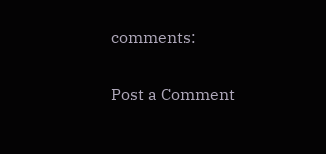comments:

Post a Comment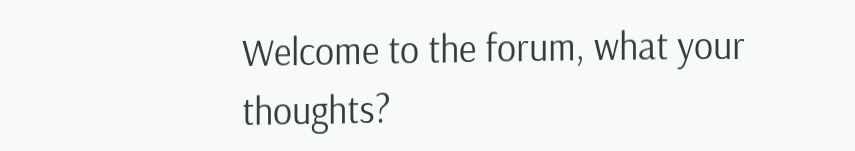Welcome to the forum, what your thoughts?